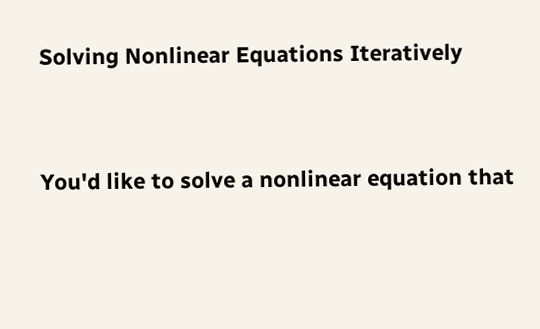Solving Nonlinear Equations Iteratively


You'd like to solve a nonlinear equation that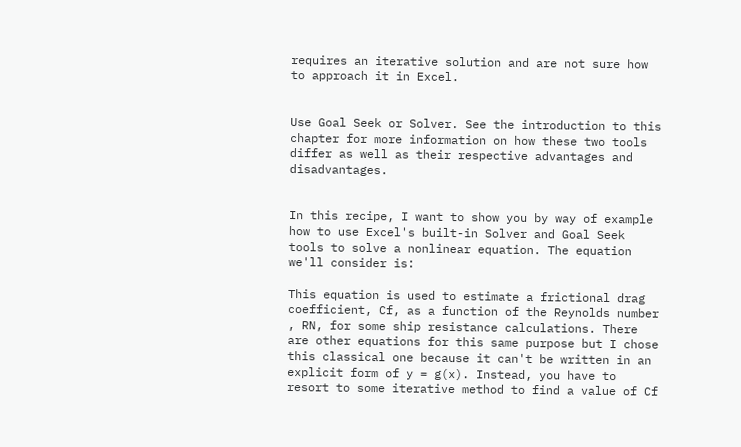requires an iterative solution and are not sure how to approach it in Excel.


Use Goal Seek or Solver. See the introduction to this chapter for more information on how these two tools differ as well as their respective advantages and disadvantages.


In this recipe, I want to show you by way of example how to use Excel's built-in Solver and Goal Seek tools to solve a nonlinear equation. The equation we'll consider is:

This equation is used to estimate a frictional drag coefficient, Cf, as a function of the Reynolds number , RN, for some ship resistance calculations. There are other equations for this same purpose but I chose this classical one because it can't be written in an explicit form of y = g(x). Instead, you have to resort to some iterative method to find a value of Cf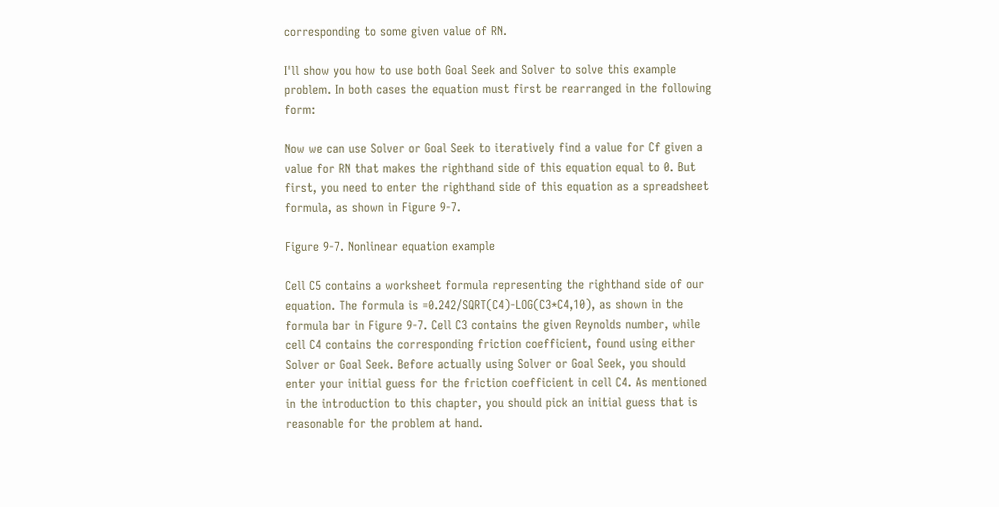corresponding to some given value of RN.

I'll show you how to use both Goal Seek and Solver to solve this example problem. In both cases the equation must first be rearranged in the following form:

Now we can use Solver or Goal Seek to iteratively find a value for Cf given a value for RN that makes the righthand side of this equation equal to 0. But first, you need to enter the righthand side of this equation as a spreadsheet formula, as shown in Figure 9-7.

Figure 9-7. Nonlinear equation example

Cell C5 contains a worksheet formula representing the righthand side of our equation. The formula is =0.242/SQRT(C4)-LOG(C3*C4,10), as shown in the formula bar in Figure 9-7. Cell C3 contains the given Reynolds number, while cell C4 contains the corresponding friction coefficient, found using either Solver or Goal Seek. Before actually using Solver or Goal Seek, you should enter your initial guess for the friction coefficient in cell C4. As mentioned in the introduction to this chapter, you should pick an initial guess that is reasonable for the problem at hand.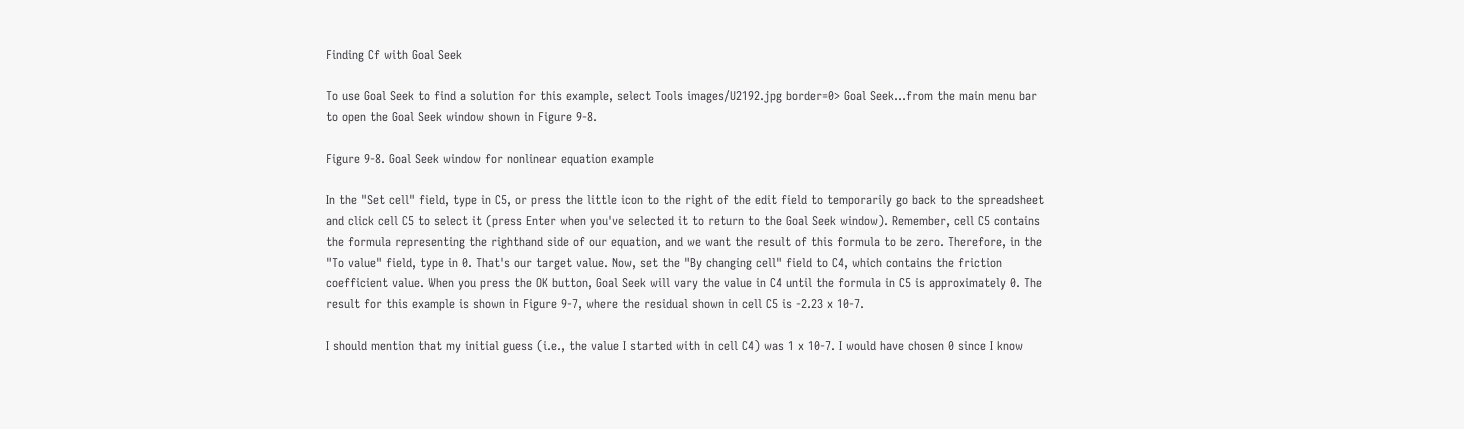Finding Cf with Goal Seek

To use Goal Seek to find a solution for this example, select Tools images/U2192.jpg border=0> Goal Seek...from the main menu bar to open the Goal Seek window shown in Figure 9-8.

Figure 9-8. Goal Seek window for nonlinear equation example

In the "Set cell" field, type in C5, or press the little icon to the right of the edit field to temporarily go back to the spreadsheet and click cell C5 to select it (press Enter when you've selected it to return to the Goal Seek window). Remember, cell C5 contains the formula representing the righthand side of our equation, and we want the result of this formula to be zero. Therefore, in the "To value" field, type in 0. That's our target value. Now, set the "By changing cell" field to C4, which contains the friction coefficient value. When you press the OK button, Goal Seek will vary the value in C4 until the formula in C5 is approximately 0. The result for this example is shown in Figure 9-7, where the residual shown in cell C5 is -2.23 x 10-7.

I should mention that my initial guess (i.e., the value I started with in cell C4) was 1 x 10-7. I would have chosen 0 since I know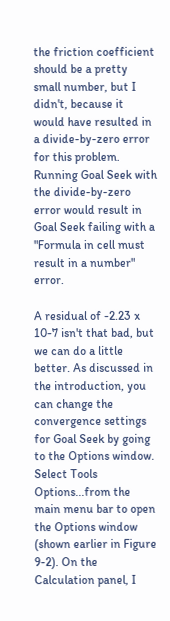the friction coefficient should be a pretty small number, but I didn't, because it would have resulted in a divide-by-zero error for this problem. Running Goal Seek with the divide-by-zero error would result in Goal Seek failing with a "Formula in cell must result in a number" error.

A residual of -2.23 x 10-7 isn't that bad, but we can do a little better. As discussed in the introduction, you can change the convergence settings for Goal Seek by going to the Options window. Select Tools Options...from the main menu bar to open the Options window (shown earlier in Figure 9-2). On the Calculation panel, I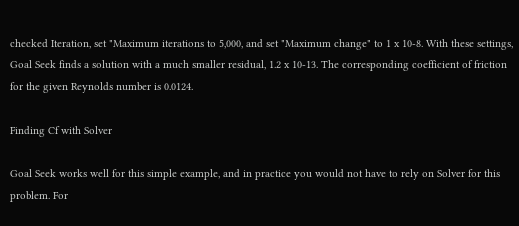checked Iteration, set "Maximum iterations to 5,000, and set "Maximum change" to 1 x 10-8. With these settings, Goal Seek finds a solution with a much smaller residual, 1.2 x 10-13. The corresponding coefficient of friction for the given Reynolds number is 0.0124.

Finding Cf with Solver

Goal Seek works well for this simple example, and in practice you would not have to rely on Solver for this problem. For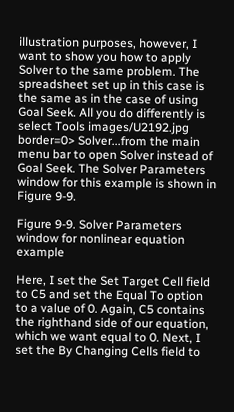illustration purposes, however, I want to show you how to apply Solver to the same problem. The spreadsheet set up in this case is the same as in the case of using Goal Seek. All you do differently is select Tools images/U2192.jpg border=0> Solver...from the main menu bar to open Solver instead of Goal Seek. The Solver Parameters window for this example is shown in Figure 9-9.

Figure 9-9. Solver Parameters window for nonlinear equation example

Here, I set the Set Target Cell field to C5 and set the Equal To option to a value of 0. Again, C5 contains the righthand side of our equation, which we want equal to 0. Next, I set the By Changing Cells field to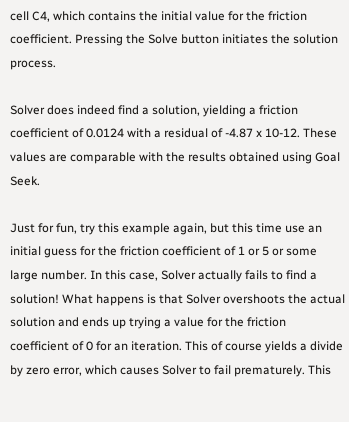cell C4, which contains the initial value for the friction coefficient. Pressing the Solve button initiates the solution process.

Solver does indeed find a solution, yielding a friction coefficient of 0.0124 with a residual of -4.87 x 10-12. These values are comparable with the results obtained using Goal Seek.

Just for fun, try this example again, but this time use an initial guess for the friction coefficient of 1 or 5 or some large number. In this case, Solver actually fails to find a solution! What happens is that Solver overshoots the actual solution and ends up trying a value for the friction coefficient of 0 for an iteration. This of course yields a divide by zero error, which causes Solver to fail prematurely. This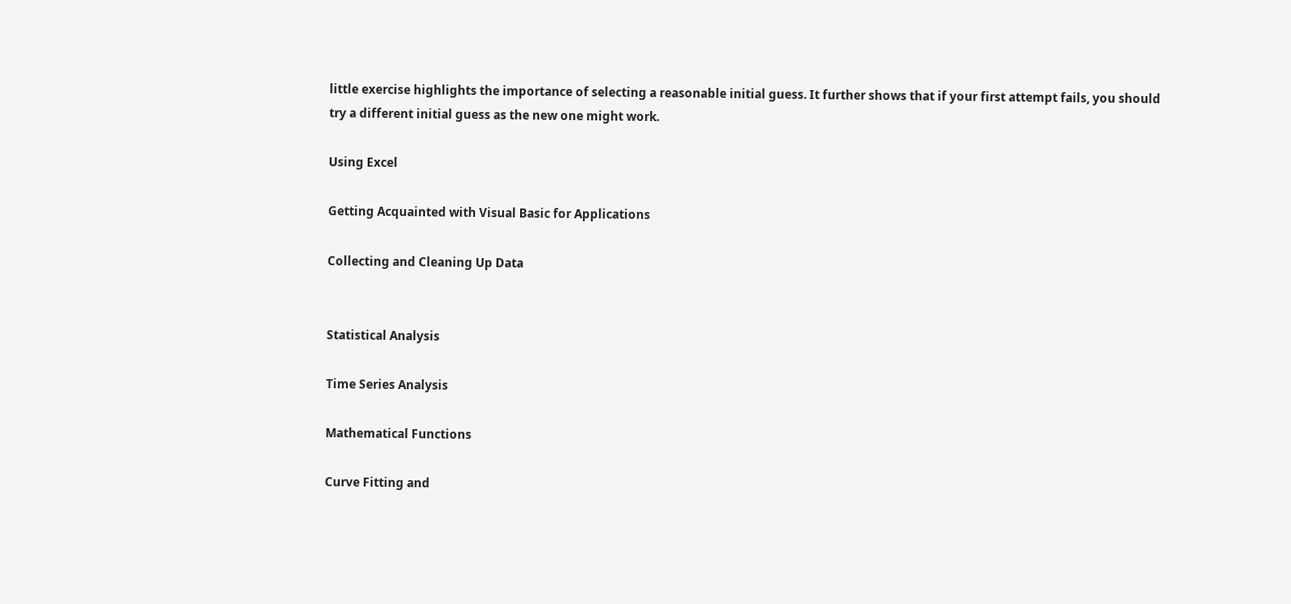little exercise highlights the importance of selecting a reasonable initial guess. It further shows that if your first attempt fails, you should try a different initial guess as the new one might work.

Using Excel

Getting Acquainted with Visual Basic for Applications

Collecting and Cleaning Up Data


Statistical Analysis

Time Series Analysis

Mathematical Functions

Curve Fitting and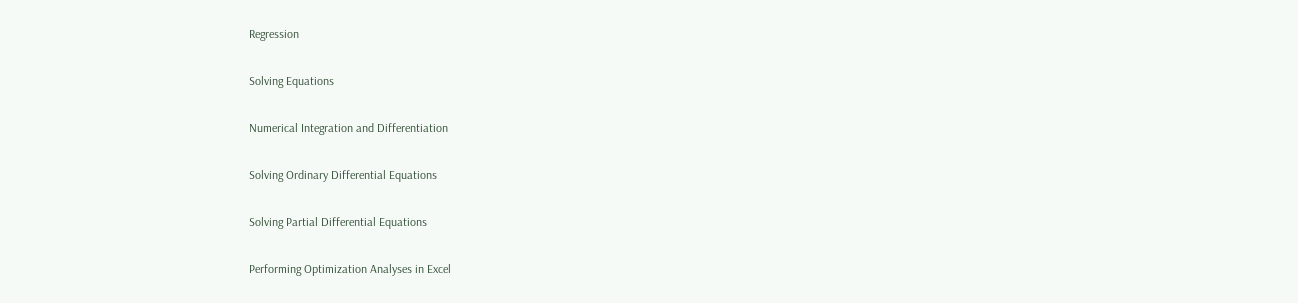Regression

Solving Equations

Numerical Integration and Differentiation

Solving Ordinary Differential Equations

Solving Partial Differential Equations

Performing Optimization Analyses in Excel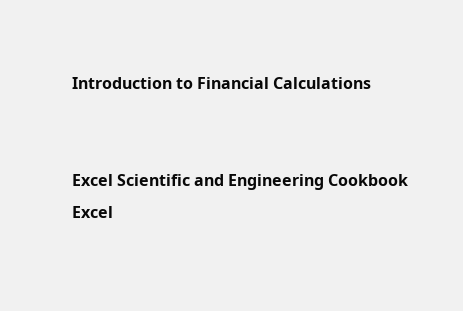Introduction to Financial Calculations


Excel Scientific and Engineering Cookbook
Excel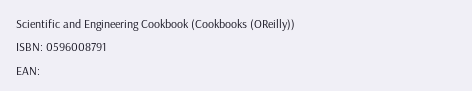Scientific and Engineering Cookbook (Cookbooks (OReilly))
ISBN: 0596008791
EAN: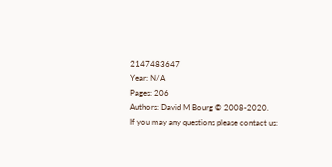2147483647
Year: N/A
Pages: 206
Authors: David M Bourg © 2008-2020.
If you may any questions please contact us: